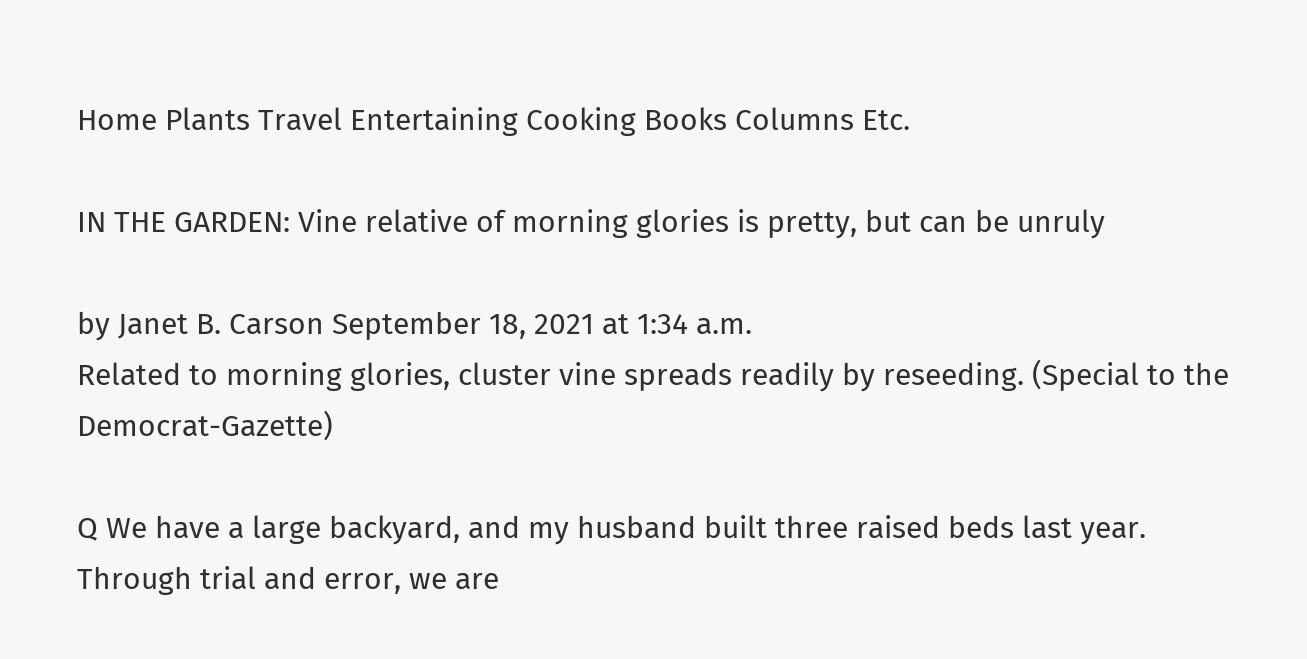Home Plants Travel Entertaining Cooking Books Columns Etc.

IN THE GARDEN: Vine relative of morning glories is pretty, but can be unruly

by Janet B. Carson September 18, 2021 at 1:34 a.m.
Related to morning glories, cluster vine spreads readily by reseeding. (Special to the Democrat-Gazette)

Q We have a large backyard, and my husband built three raised beds last year. Through trial and error, we are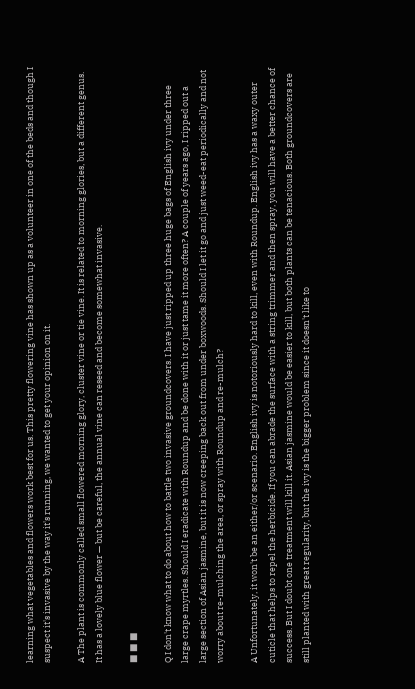learning what vegetables and flowers work best for us. This pretty flowering vine has shown up as a volunteer in one of the beds and though I suspect it's invasive by the way it's running, we wanted to get your opinion on it.

A The plant is commonly called small flowered morning glory, cluster vine or tie vine. It is related to morning glories, but a different genus. It has a lovely blue flower — but be careful, the annual vine can reseed and become somewhat invasive.

■ ■ ■

Q I don't know what to do about how to battle two invasive groundcovers. I have just ripped up three huge bags of English ivy under three large crape myrtles. Should I eradicate with Roundup and be done with it or just tame it more often? A couple of years ago, I ripped out a large section of Asian jasmine, but it is now creeping back out from under boxwoods. Should I let it go and just weed-eat periodically and not worry about re-mulching the area, or spray with Roundup and re-mulch?

A Unfortunately, it won't be an either/or scenario. English ivy is notoriously hard to kill, even with Roundup. English ivy has a waxy outer cuticle that helps to repel the herbicide. If you can abrade the surface with a string trimmer and then spray, you will have a better chance of success. But I doubt one treatment will kill it. Asian jasmine would be easier to kill, but both plants can be tenacious. Both groundcovers are still planted with great regularity, but the ivy is the bigger problem since it doesn't like to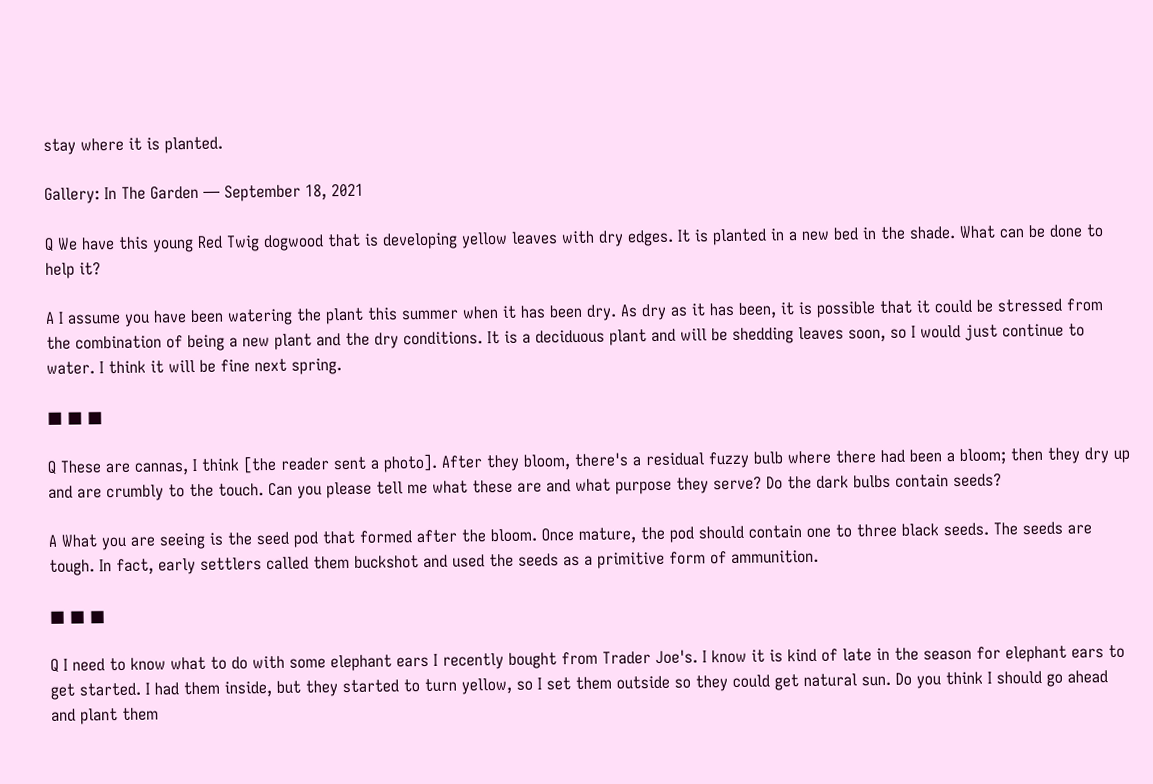stay where it is planted.

Gallery: In The Garden — September 18, 2021

Q We have this young Red Twig dogwood that is developing yellow leaves with dry edges. It is planted in a new bed in the shade. What can be done to help it?

A I assume you have been watering the plant this summer when it has been dry. As dry as it has been, it is possible that it could be stressed from the combination of being a new plant and the dry conditions. It is a deciduous plant and will be shedding leaves soon, so I would just continue to water. I think it will be fine next spring.

■ ■ ■

Q These are cannas, I think [the reader sent a photo]. After they bloom, there's a residual fuzzy bulb where there had been a bloom; then they dry up and are crumbly to the touch. Can you please tell me what these are and what purpose they serve? Do the dark bulbs contain seeds?

A What you are seeing is the seed pod that formed after the bloom. Once mature, the pod should contain one to three black seeds. The seeds are tough. In fact, early settlers called them buckshot and used the seeds as a primitive form of ammunition.

■ ■ ■

Q I need to know what to do with some elephant ears I recently bought from Trader Joe's. I know it is kind of late in the season for elephant ears to get started. I had them inside, but they started to turn yellow, so I set them outside so they could get natural sun. Do you think I should go ahead and plant them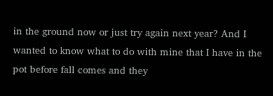in the ground now or just try again next year? And I wanted to know what to do with mine that I have in the pot before fall comes and they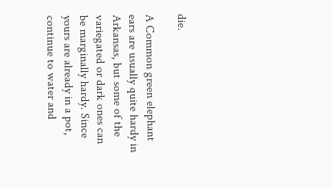die.

A Common green elephant ears are usually quite hardy in Arkansas, but some of the variegated or dark ones can be marginally hardy. Since yours are already in a pot, continue to water and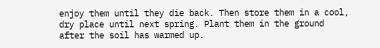enjoy them until they die back. Then store them in a cool, dry place until next spring. Plant them in the ground after the soil has warmed up.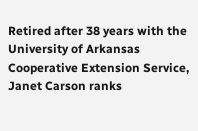Retired after 38 years with the University of Arkansas Cooperative Extension Service, Janet Carson ranks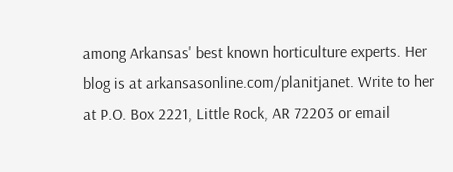among Arkansas' best known horticulture experts. Her blog is at arkansasonline.com/planitjanet. Write to her at P.O. Box 2221, Little Rock, AR 72203 or email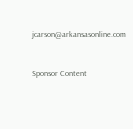jcarson@arkansasonline.com


Sponsor Content